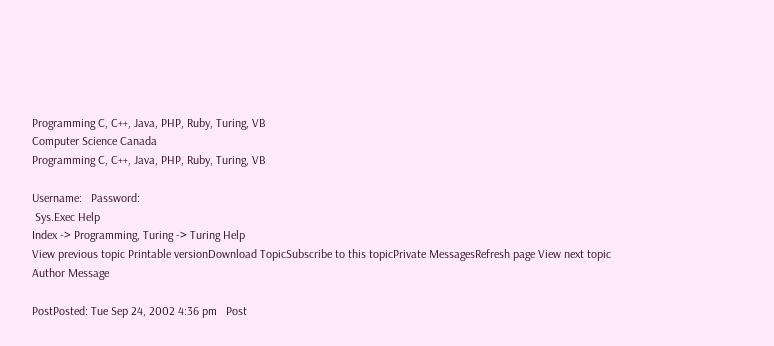Programming C, C++, Java, PHP, Ruby, Turing, VB
Computer Science Canada
Programming C, C++, Java, PHP, Ruby, Turing, VB

Username:   Password:
 Sys.Exec Help
Index -> Programming, Turing -> Turing Help
View previous topic Printable versionDownload TopicSubscribe to this topicPrivate MessagesRefresh page View next topic
Author Message

PostPosted: Tue Sep 24, 2002 4:36 pm   Post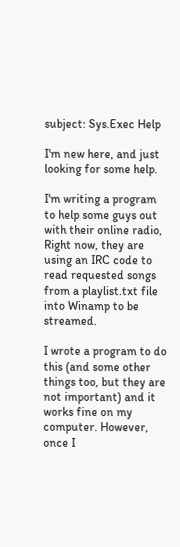subject: Sys.Exec Help

I'm new here, and just looking for some help.

I'm writing a program to help some guys out with their online radio, Right now, they are using an IRC code to read requested songs from a playlist.txt file into Winamp to be streamed.

I wrote a program to do this (and some other things too, but they are not important) and it works fine on my computer. However, once I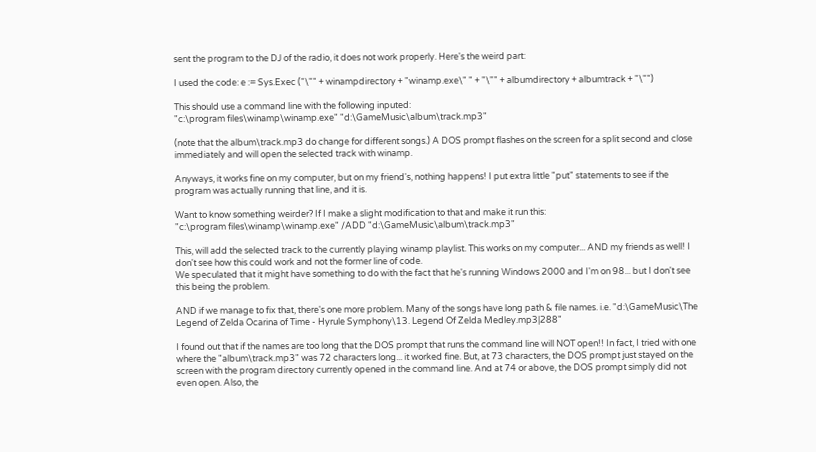sent the program to the DJ of the radio, it does not work properly. Here's the weird part:

I used the code: e := Sys.Exec ("\"" + winampdirectory + "winamp.exe\" " + "\"" + albumdirectory + albumtrack + "\"")

This should use a command line with the following inputed:
"c:\program files\winamp\winamp.exe" "d:\GameMusic\album\track.mp3"

(note that the album\track.mp3 do change for different songs.) A DOS prompt flashes on the screen for a split second and close immediately and will open the selected track with winamp.

Anyways, it works fine on my computer, but on my friend's, nothing happens! I put extra little "put" statements to see if the program was actually running that line, and it is.

Want to know something weirder? If I make a slight modification to that and make it run this:
"c:\program files\winamp\winamp.exe" /ADD "d:\GameMusic\album\track.mp3"

This, will add the selected track to the currently playing winamp playlist. This works on my computer... AND my friends as well! I don't see how this could work and not the former line of code.
We speculated that it might have something to do with the fact that he's running Windows 2000 and I'm on 98... but I don't see this being the problem.

AND if we manage to fix that, there's one more problem. Many of the songs have long path & file names. i.e. "d:\GameMusic\The Legend of Zelda Ocarina of Time - Hyrule Symphony\13. Legend Of Zelda Medley.mp3|288"

I found out that if the names are too long that the DOS prompt that runs the command line will NOT open!! In fact, I tried with one where the "album\track.mp3" was 72 characters long... it worked fine. But, at 73 characters, the DOS prompt just stayed on the screen with the program directory currently opened in the command line. And at 74 or above, the DOS prompt simply did not even open. Also, the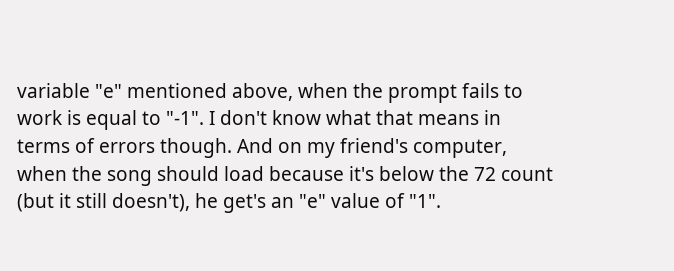variable "e" mentioned above, when the prompt fails to work is equal to "-1". I don't know what that means in terms of errors though. And on my friend's computer, when the song should load because it's below the 72 count (but it still doesn't), he get's an "e" value of "1".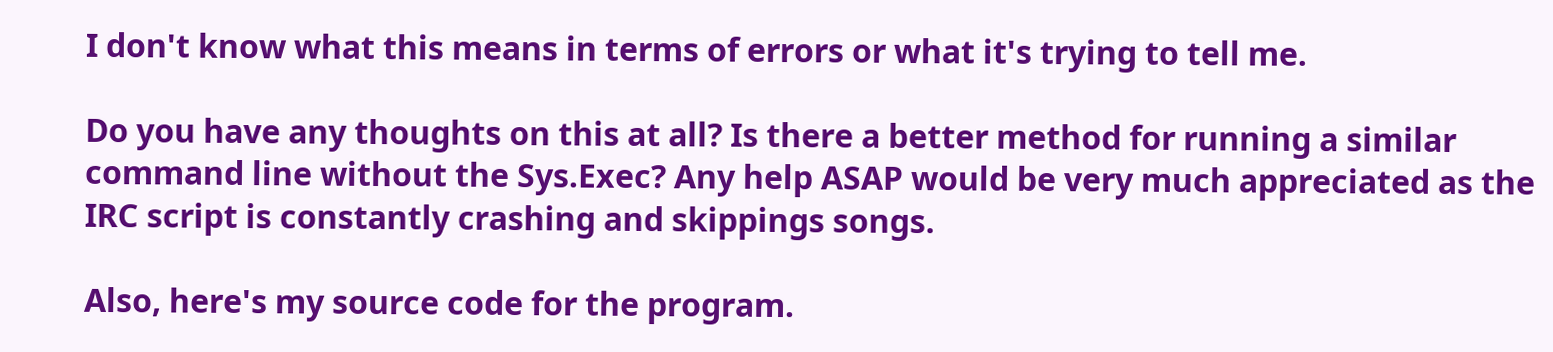I don't know what this means in terms of errors or what it's trying to tell me.

Do you have any thoughts on this at all? Is there a better method for running a similar command line without the Sys.Exec? Any help ASAP would be very much appreciated as the IRC script is constantly crashing and skippings songs.

Also, here's my source code for the program.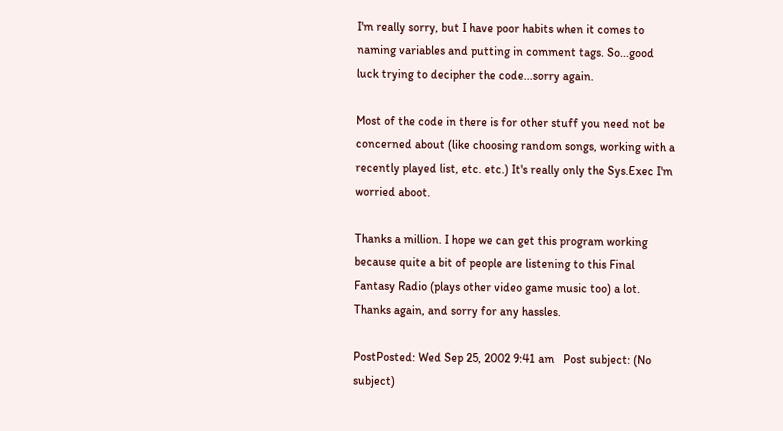I'm really sorry, but I have poor habits when it comes to naming variables and putting in comment tags. So...good luck trying to decipher the code...sorry again.

Most of the code in there is for other stuff you need not be concerned about (like choosing random songs, working with a recently played list, etc. etc.) It's really only the Sys.Exec I'm worried aboot.

Thanks a million. I hope we can get this program working because quite a bit of people are listening to this Final Fantasy Radio (plays other video game music too) a lot. Thanks again, and sorry for any hassles.

PostPosted: Wed Sep 25, 2002 9:41 am   Post subject: (No subject)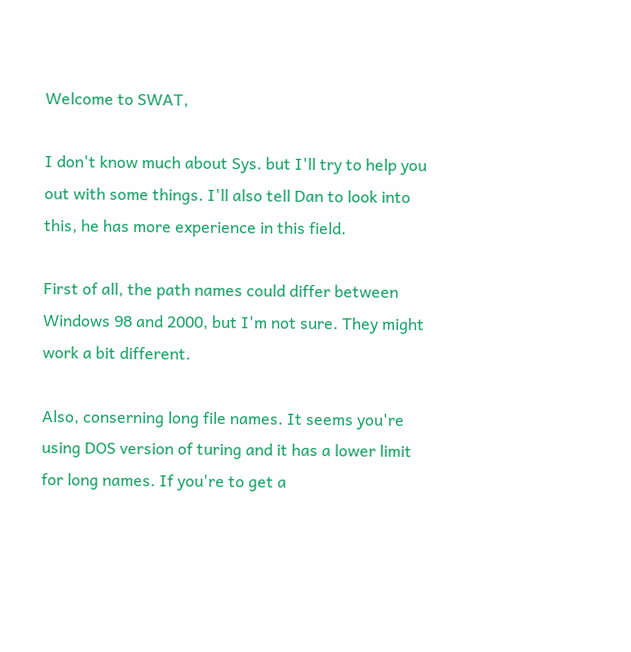Welcome to SWAT,

I don't know much about Sys. but I'll try to help you out with some things. I'll also tell Dan to look into this, he has more experience in this field.

First of all, the path names could differ between Windows 98 and 2000, but I'm not sure. They might work a bit different.

Also, conserning long file names. It seems you're using DOS version of turing and it has a lower limit for long names. If you're to get a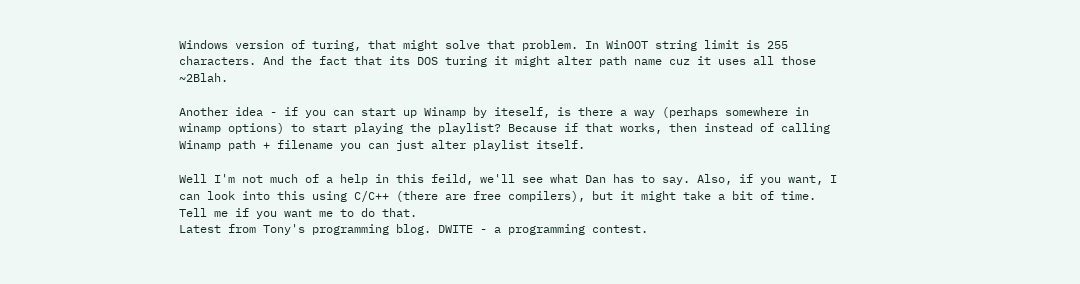Windows version of turing, that might solve that problem. In WinOOT string limit is 255 characters. And the fact that its DOS turing it might alter path name cuz it uses all those ~2Blah.

Another idea - if you can start up Winamp by iteself, is there a way (perhaps somewhere in winamp options) to start playing the playlist? Because if that works, then instead of calling Winamp path + filename you can just alter playlist itself.

Well I'm not much of a help in this feild, we'll see what Dan has to say. Also, if you want, I can look into this using C/C++ (there are free compilers), but it might take a bit of time. Tell me if you want me to do that.
Latest from Tony's programming blog. DWITE - a programming contest.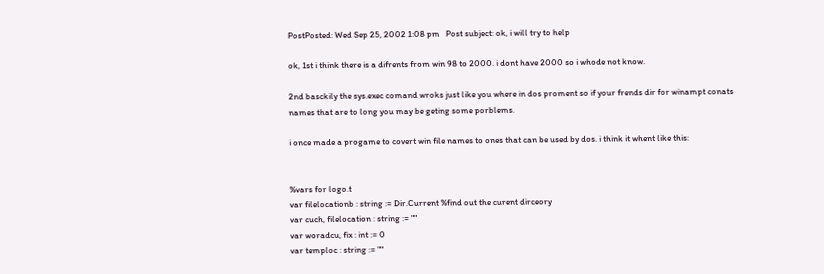PostPosted: Wed Sep 25, 2002 1:08 pm   Post subject: ok, i will try to help

ok, 1st i think there is a difrents from win 98 to 2000. i dont have 2000 so i whode not know.

2nd basckily the sys.exec comand wroks just like you where in dos proment so if your frends dir for winampt conats names that are to long you may be geting some porblems.

i once made a progame to covert win file names to ones that can be used by dos. i think it whent like this:


%vars for logo.t
var filelocationb : string := Dir.Current %find out the curent dirceory
var cuch, filelocation : string := ""
var woradcu, fix : int := 0
var temploc : string := ""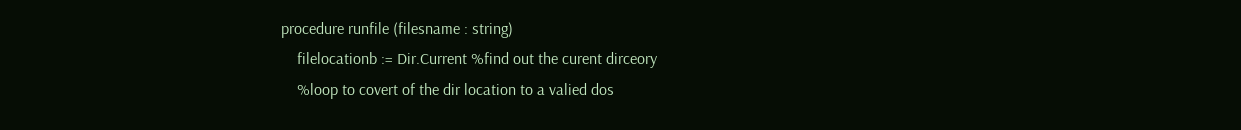procedure runfile (filesname : string)
    filelocationb := Dir.Current %find out the curent dirceory
    %loop to covert of the dir location to a valied dos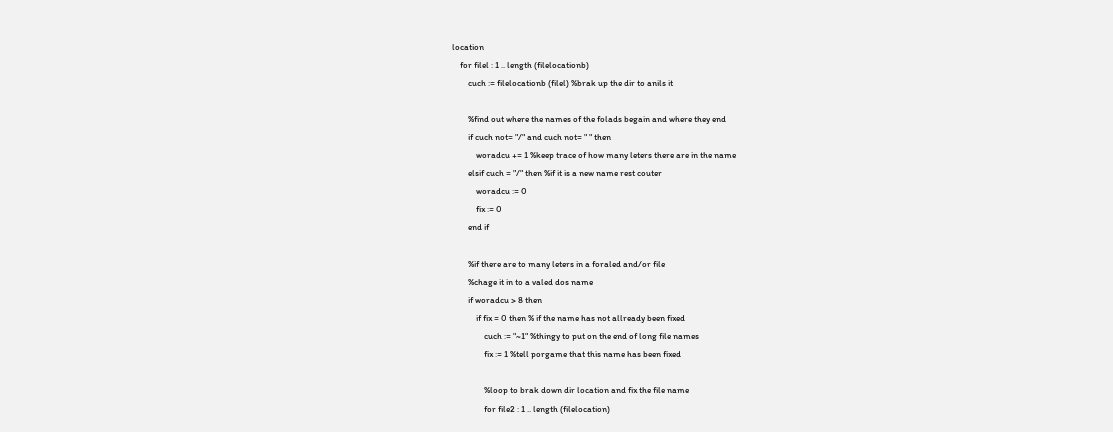location
    for filel : 1 .. length (filelocationb)
        cuch := filelocationb (filel) %brak up the dir to anils it

        %find out where the names of the folads begain and where they end
        if cuch not= "/" and cuch not= " " then
            woradcu += 1 %keep trace of how many leters there are in the name
        elsif cuch = "/" then %if it is a new name rest couter
            woradcu := 0
            fix := 0
        end if

        %if there are to many leters in a foraled and/or file
        %chage it in to a valed dos name
        if woradcu > 8 then
            if fix = 0 then % if the name has not allready been fixed
                cuch := "~1" %thingy to put on the end of long file names
                fix := 1 %tell porgame that this name has been fixed

                %loop to brak down dir location and fix the file name
                for file2 : 1 .. length (filelocation)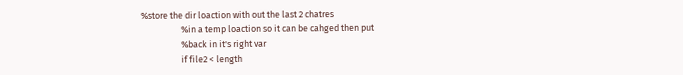%store the dir loaction with out the last 2 chatres
                    %in a temp loaction so it can be cahged then put
                    %back in it's right var
                    if file2 < length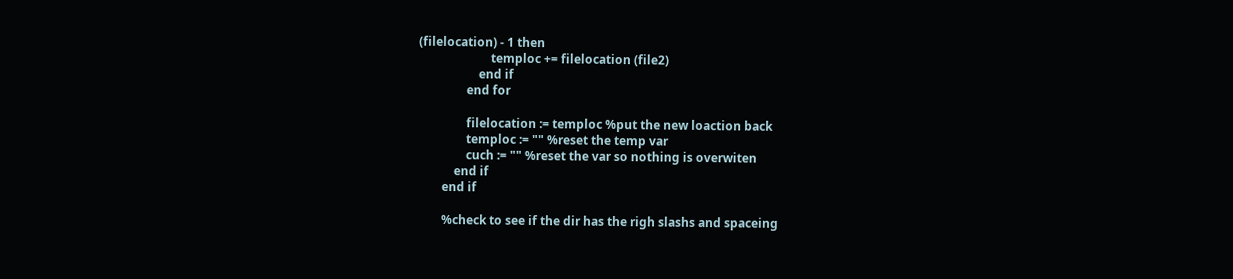(filelocation) - 1 then
                        temploc += filelocation (file2)
                    end if
                end for

                filelocation := temploc %put the new loaction back
                temploc := "" %reset the temp var
                cuch := "" %reset the var so nothing is overwiten
            end if
        end if

        %check to see if the dir has the righ slashs and spaceing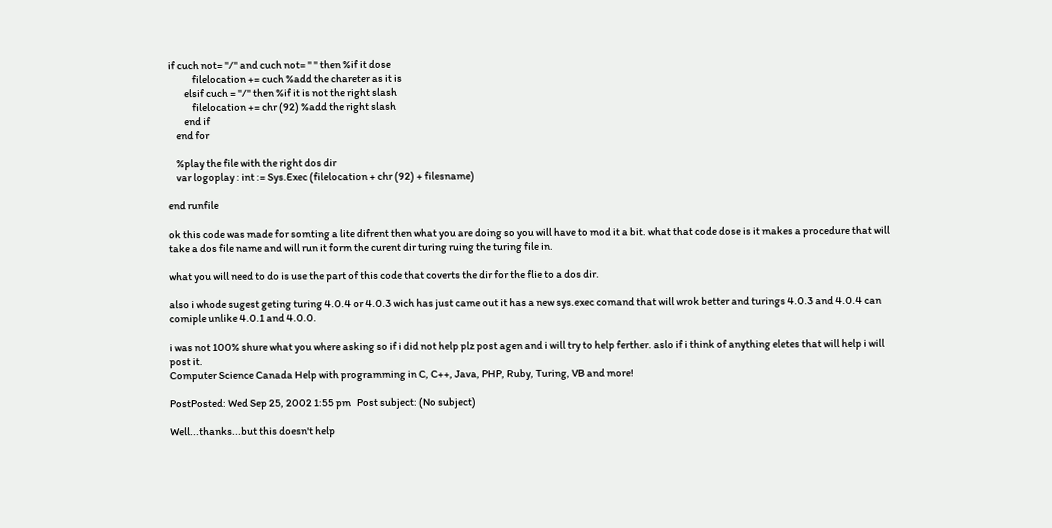if cuch not= "/" and cuch not= " " then %if it dose
            filelocation += cuch %add the chareter as it is
        elsif cuch = "/" then %if it is not the right slash
            filelocation += chr (92) %add the right slash
        end if
    end for

    %play the file with the right dos dir
    var logoplay : int := Sys.Exec (filelocation + chr (92) + filesname)

end runfile

ok this code was made for somting a lite difrent then what you are doing so you will have to mod it a bit. what that code dose is it makes a procedure that will take a dos file name and will run it form the curent dir turing ruing the turing file in.

what you will need to do is use the part of this code that coverts the dir for the flie to a dos dir.

also i whode sugest geting turing 4.0.4 or 4.0.3 wich has just came out it has a new sys.exec comand that will wrok better and turings 4.0.3 and 4.0.4 can comiple unlike 4.0.1 and 4.0.0.

i was not 100% shure what you where asking so if i did not help plz post agen and i will try to help ferther. aslo if i think of anything eletes that will help i will post it.
Computer Science Canada Help with programming in C, C++, Java, PHP, Ruby, Turing, VB and more!

PostPosted: Wed Sep 25, 2002 1:55 pm   Post subject: (No subject)

Well...thanks...but this doesn't help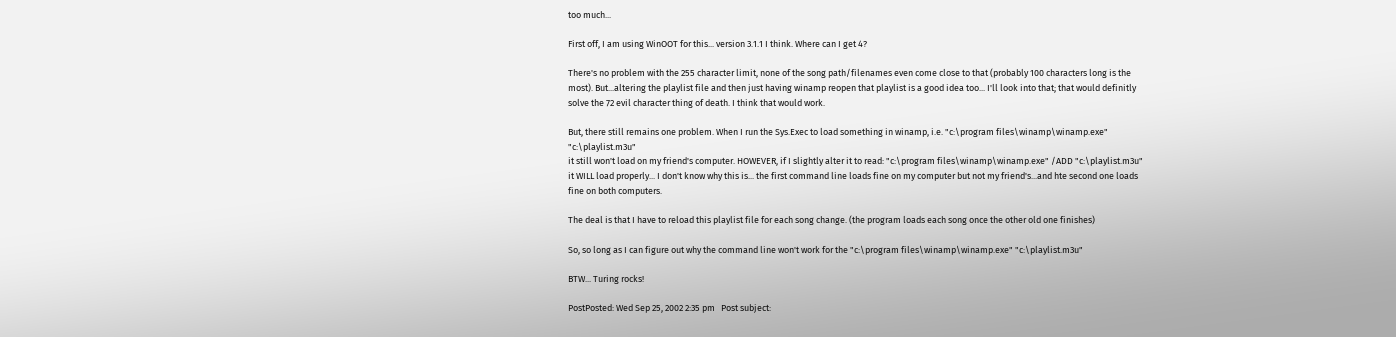too much...

First off, I am using WinOOT for this... version 3.1.1 I think. Where can I get 4?

There's no problem with the 255 character limit, none of the song path/filenames even come close to that (probably 100 characters long is the most). But...altering the playlist file and then just having winamp reopen that playlist is a good idea too... I'll look into that; that would definitly solve the 72 evil character thing of death. I think that would work.

But, there still remains one problem. When I run the Sys.Exec to load something in winamp, i.e. "c:\program files\winamp\winamp.exe" "c:\playlist.m3u"
it still won't load on my friend's computer. HOWEVER, if I slightly alter it to read: "c:\program files\winamp\winamp.exe" /ADD "c:\playlist.m3u" it WILL load properly... I don't know why this is... the first command line loads fine on my computer but not my friend's...and hte second one loads fine on both computers.

The deal is that I have to reload this playlist file for each song change. (the program loads each song once the other old one finishes)

So, so long as I can figure out why the command line won't work for the "c:\program files\winamp\winamp.exe" "c:\playlist.m3u"

BTW... Turing rocks!

PostPosted: Wed Sep 25, 2002 2:35 pm   Post subject: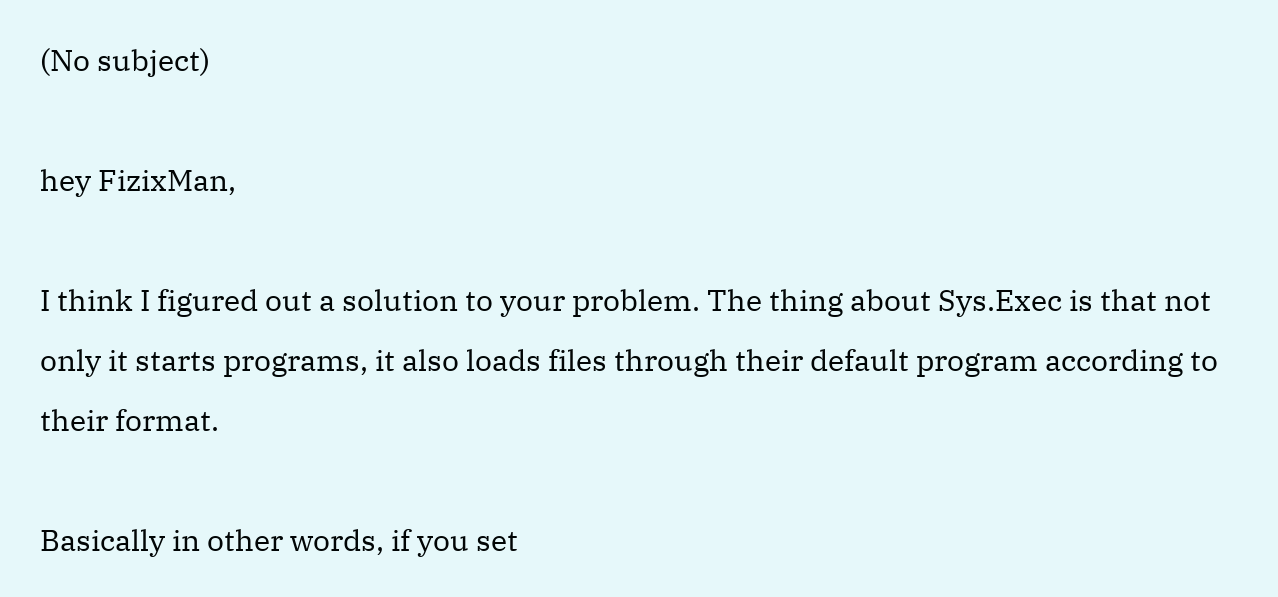(No subject)

hey FizixMan,

I think I figured out a solution to your problem. The thing about Sys.Exec is that not only it starts programs, it also loads files through their default program according to their format.

Basically in other words, if you set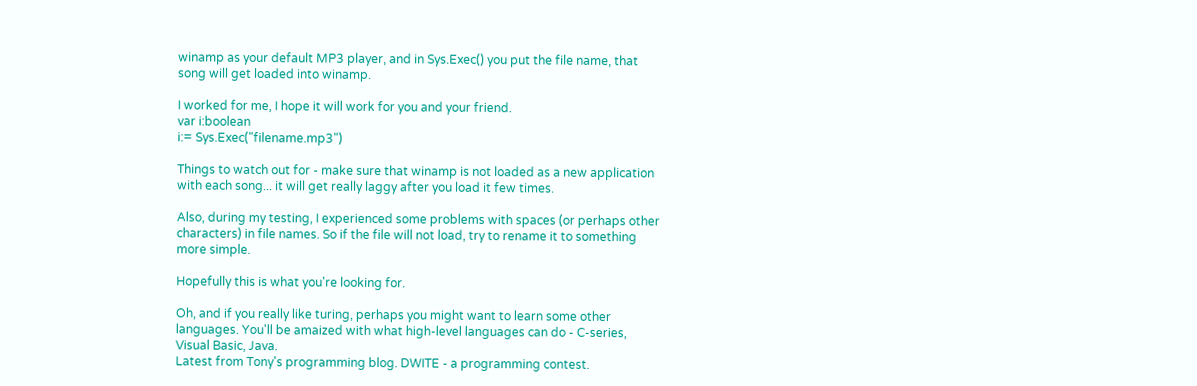winamp as your default MP3 player, and in Sys.Exec() you put the file name, that song will get loaded into winamp.

I worked for me, I hope it will work for you and your friend.
var i:boolean
i:= Sys.Exec("filename.mp3")

Things to watch out for - make sure that winamp is not loaded as a new application with each song... it will get really laggy after you load it few times.

Also, during my testing, I experienced some problems with spaces (or perhaps other characters) in file names. So if the file will not load, try to rename it to something more simple.

Hopefully this is what you're looking for.

Oh, and if you really like turing, perhaps you might want to learn some other languages. You'll be amaized with what high-level languages can do - C-series, Visual Basic, Java.
Latest from Tony's programming blog. DWITE - a programming contest.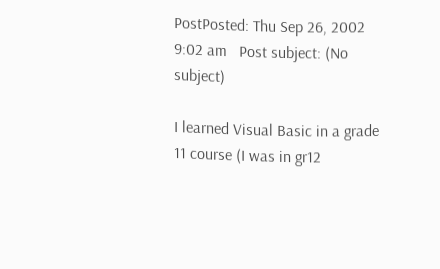PostPosted: Thu Sep 26, 2002 9:02 am   Post subject: (No subject)

I learned Visual Basic in a grade 11 course (I was in gr12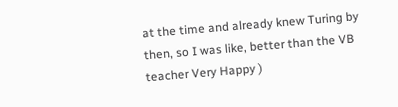at the time and already knew Turing by then, so I was like, better than the VB teacher Very Happy )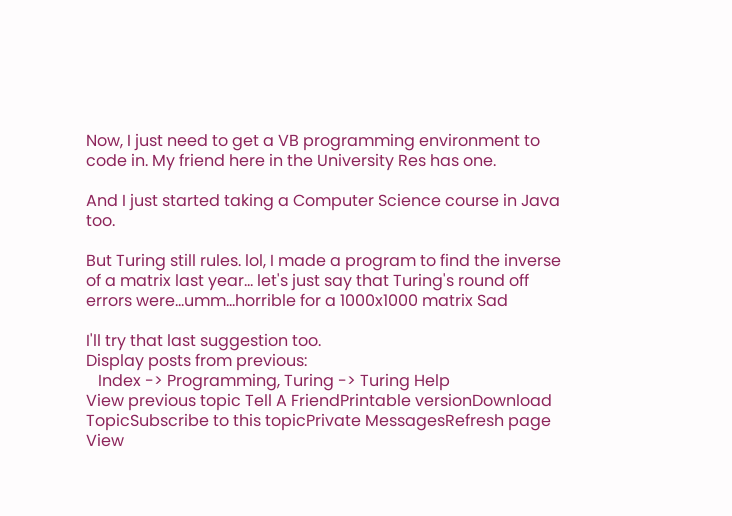Now, I just need to get a VB programming environment to code in. My friend here in the University Res has one.

And I just started taking a Computer Science course in Java too.

But Turing still rules. lol, I made a program to find the inverse of a matrix last year... let's just say that Turing's round off errors were...umm...horrible for a 1000x1000 matrix Sad

I'll try that last suggestion too.
Display posts from previous:
   Index -> Programming, Turing -> Turing Help
View previous topic Tell A FriendPrintable versionDownload TopicSubscribe to this topicPrivate MessagesRefresh page View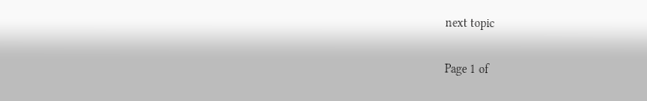next topic

Page 1 of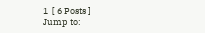1  [ 6 Posts ]
Jump to: